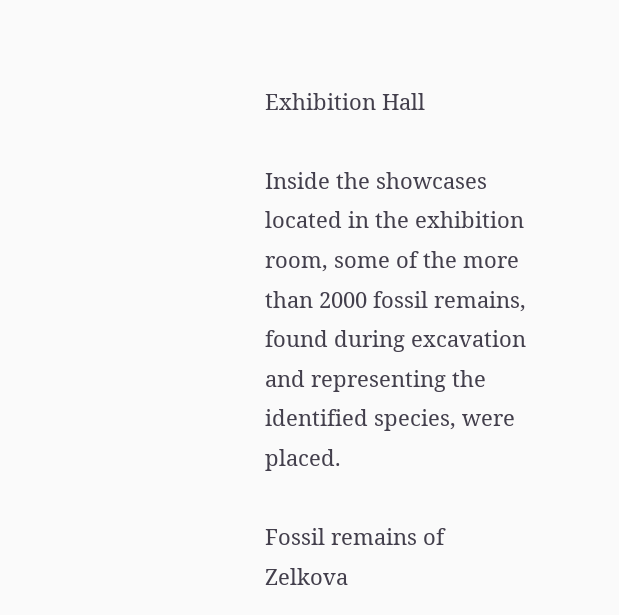Exhibition Hall

Inside the showcases located in the exhibition room, some of the more than 2000 fossil remains, found during excavation and representing the identified species, were placed.

Fossil remains of Zelkova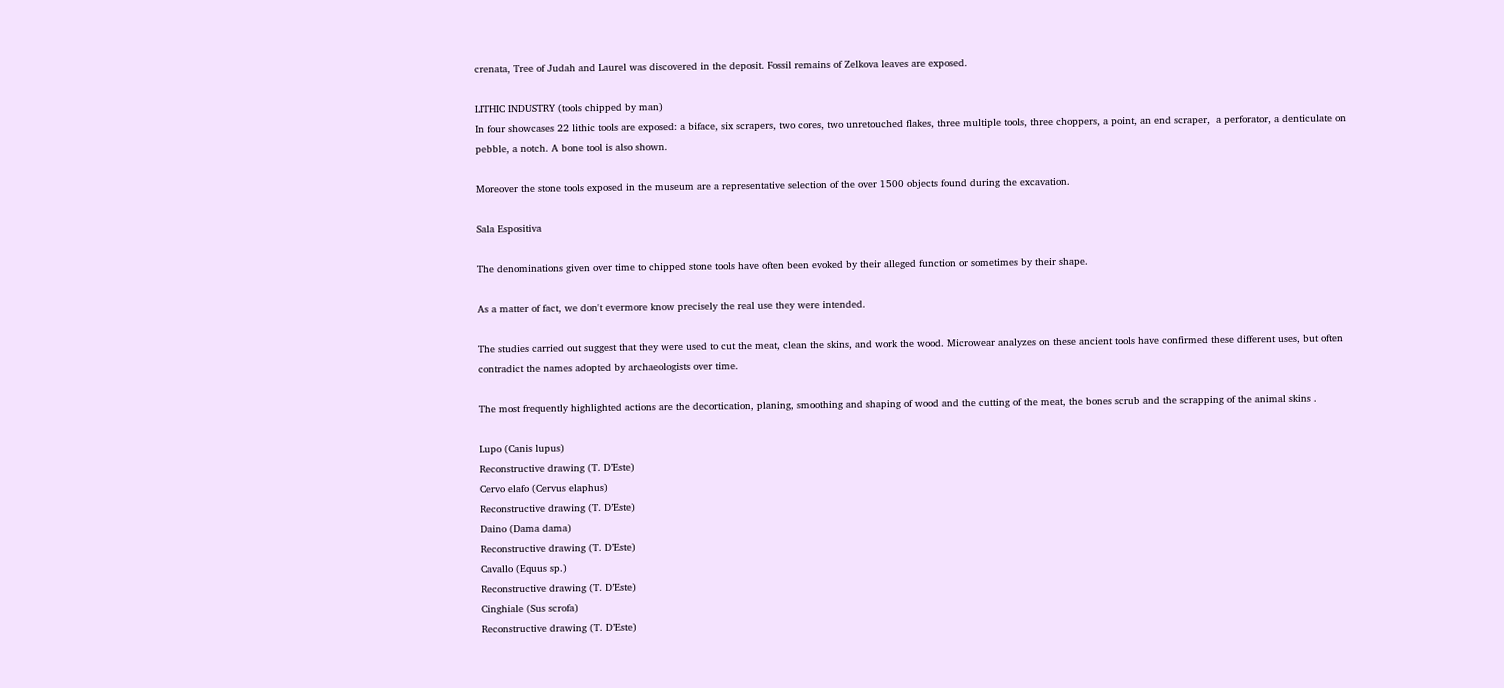crenata, Tree of Judah and Laurel was discovered in the deposit. Fossil remains of Zelkova leaves are exposed.

LITHIC INDUSTRY (tools chipped by man)
In four showcases 22 lithic tools are exposed: a biface, six scrapers, two cores, two unretouched flakes, three multiple tools, three choppers, a point, an end scraper,  a perforator, a denticulate on pebble, a notch. A bone tool is also shown.

Moreover the stone tools exposed in the museum are a representative selection of the over 1500 objects found during the excavation.

Sala Espositiva

The denominations given over time to chipped stone tools have often been evoked by their alleged function or sometimes by their shape.

As a matter of fact, we don't evermore know precisely the real use they were intended.

The studies carried out suggest that they were used to cut the meat, clean the skins, and work the wood. Microwear analyzes on these ancient tools have confirmed these different uses, but often contradict the names adopted by archaeologists over time.

The most frequently highlighted actions are the decortication, planing, smoothing and shaping of wood and the cutting of the meat, the bones scrub and the scrapping of the animal skins .

Lupo (Canis lupus)
Reconstructive drawing (T. D’Este)
Cervo elafo (Cervus elaphus)
Reconstructive drawing (T. D’Este)
Daino (Dama dama)
Reconstructive drawing (T. D’Este)
Cavallo (Equus sp.)
Reconstructive drawing (T. D’Este)
Cinghiale (Sus scrofa)
Reconstructive drawing (T. D’Este)